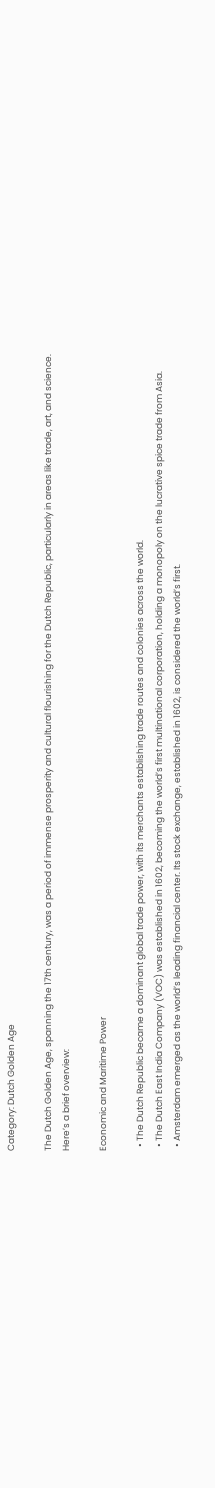Category: Dutch Golden Age

The Dutch Golden Age, spanning the 17th century, was a period of immense prosperity and cultural flourishing for the Dutch Republic, particularly in areas like trade, art, and science. Here’s a brief overview:

Economic and Maritime Power

  • The Dutch Republic became a dominant global trade power, with its merchants establishing trade routes and colonies across the world.
  • The Dutch East India Company (VOC) was established in 1602, becoming the world’s first multinational corporation, holding a monopoly on the lucrative spice trade from Asia.
  • Amsterdam emerged as the world’s leading financial center. Its stock exchange, established in 1602, is considered the world’s first.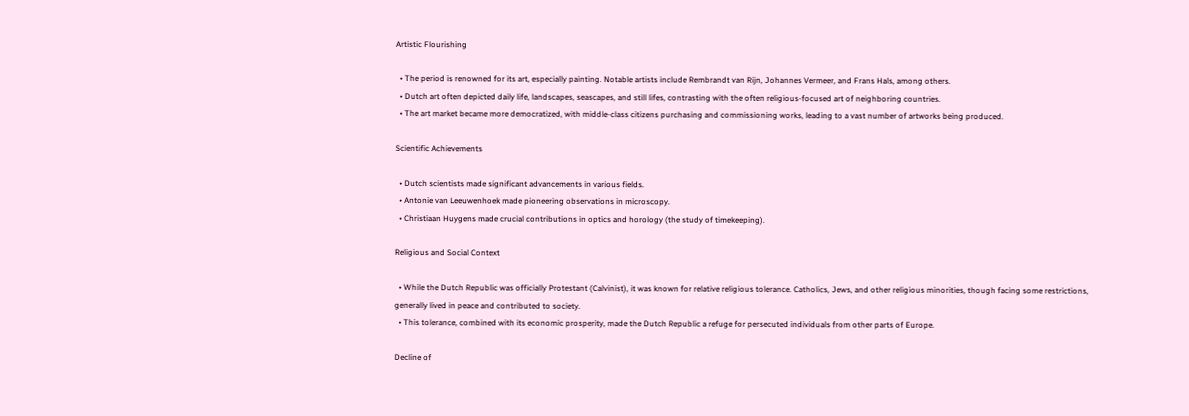Artistic Flourishing

  • The period is renowned for its art, especially painting. Notable artists include Rembrandt van Rijn, Johannes Vermeer, and Frans Hals, among others.
  • Dutch art often depicted daily life, landscapes, seascapes, and still lifes, contrasting with the often religious-focused art of neighboring countries.
  • The art market became more democratized, with middle-class citizens purchasing and commissioning works, leading to a vast number of artworks being produced.

Scientific Achievements

  • Dutch scientists made significant advancements in various fields.
  • Antonie van Leeuwenhoek made pioneering observations in microscopy.
  • Christiaan Huygens made crucial contributions in optics and horology (the study of timekeeping).

Religious and Social Context

  • While the Dutch Republic was officially Protestant (Calvinist), it was known for relative religious tolerance. Catholics, Jews, and other religious minorities, though facing some restrictions, generally lived in peace and contributed to society.
  • This tolerance, combined with its economic prosperity, made the Dutch Republic a refuge for persecuted individuals from other parts of Europe.

Decline of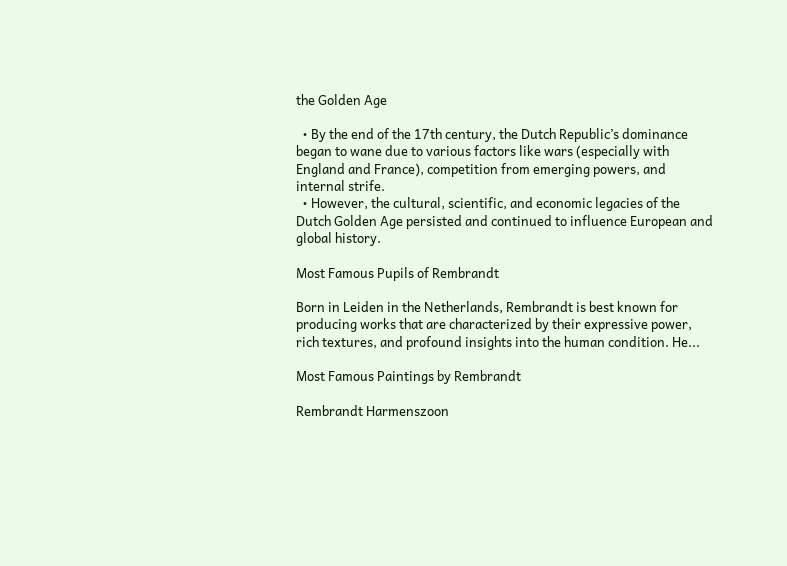the Golden Age

  • By the end of the 17th century, the Dutch Republic’s dominance began to wane due to various factors like wars (especially with England and France), competition from emerging powers, and internal strife.
  • However, the cultural, scientific, and economic legacies of the Dutch Golden Age persisted and continued to influence European and global history.

Most Famous Pupils of Rembrandt

Born in Leiden in the Netherlands, Rembrandt is best known for producing works that are characterized by their expressive power, rich textures, and profound insights into the human condition. He...

Most Famous Paintings by Rembrandt

Rembrandt Harmenszoon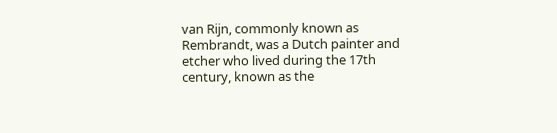van Rijn, commonly known as Rembrandt, was a Dutch painter and etcher who lived during the 17th century, known as the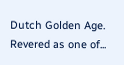Dutch Golden Age. Revered as one of...